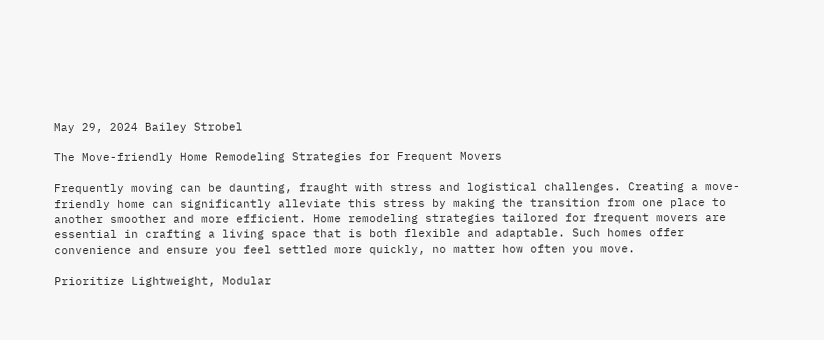May 29, 2024 Bailey Strobel

The Move-friendly Home Remodeling Strategies for Frequent Movers

Frequently moving can be daunting, fraught with stress and logistical challenges. Creating a move-friendly home can significantly alleviate this stress by making the transition from one place to another smoother and more efficient. Home remodeling strategies tailored for frequent movers are essential in crafting a living space that is both flexible and adaptable. Such homes offer convenience and ensure you feel settled more quickly, no matter how often you move.

Prioritize Lightweight, Modular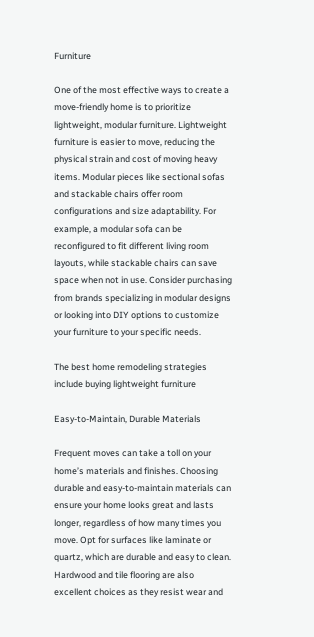Furniture

One of the most effective ways to create a move-friendly home is to prioritize lightweight, modular furniture. Lightweight furniture is easier to move, reducing the physical strain and cost of moving heavy items. Modular pieces like sectional sofas and stackable chairs offer room configurations and size adaptability. For example, a modular sofa can be reconfigured to fit different living room layouts, while stackable chairs can save space when not in use. Consider purchasing from brands specializing in modular designs or looking into DIY options to customize your furniture to your specific needs.

The best home remodeling strategies include buying lightweight furniture

Easy-to-Maintain, Durable Materials

Frequent moves can take a toll on your home’s materials and finishes. Choosing durable and easy-to-maintain materials can ensure your home looks great and lasts longer, regardless of how many times you move. Opt for surfaces like laminate or quartz, which are durable and easy to clean. Hardwood and tile flooring are also excellent choices as they resist wear and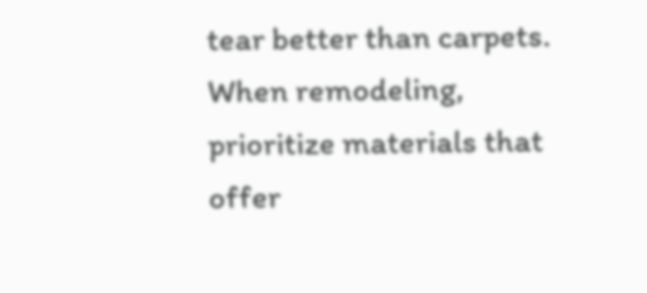tear better than carpets. When remodeling, prioritize materials that offer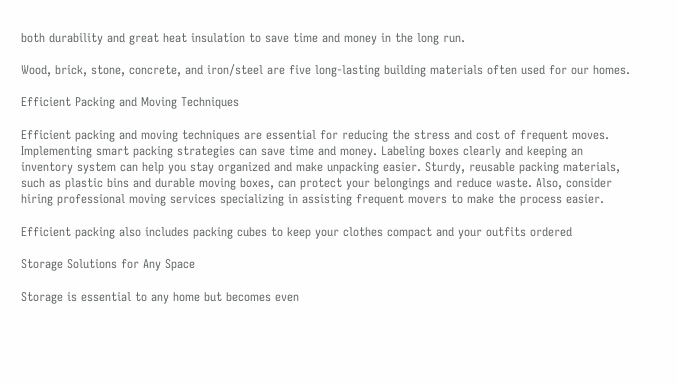both durability and great heat insulation to save time and money in the long run.

Wood, brick, stone, concrete, and iron/steel are five long-lasting building materials often used for our homes.

Efficient Packing and Moving Techniques

Efficient packing and moving techniques are essential for reducing the stress and cost of frequent moves. Implementing smart packing strategies can save time and money. Labeling boxes clearly and keeping an inventory system can help you stay organized and make unpacking easier. Sturdy, reusable packing materials, such as plastic bins and durable moving boxes, can protect your belongings and reduce waste. Also, consider hiring professional moving services specializing in assisting frequent movers to make the process easier.

Efficient packing also includes packing cubes to keep your clothes compact and your outfits ordered

Storage Solutions for Any Space

Storage is essential to any home but becomes even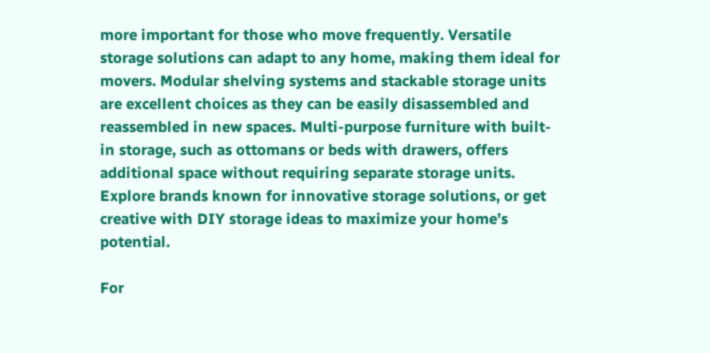more important for those who move frequently. Versatile storage solutions can adapt to any home, making them ideal for movers. Modular shelving systems and stackable storage units are excellent choices as they can be easily disassembled and reassembled in new spaces. Multi-purpose furniture with built-in storage, such as ottomans or beds with drawers, offers additional space without requiring separate storage units. Explore brands known for innovative storage solutions, or get creative with DIY storage ideas to maximize your home’s potential.

For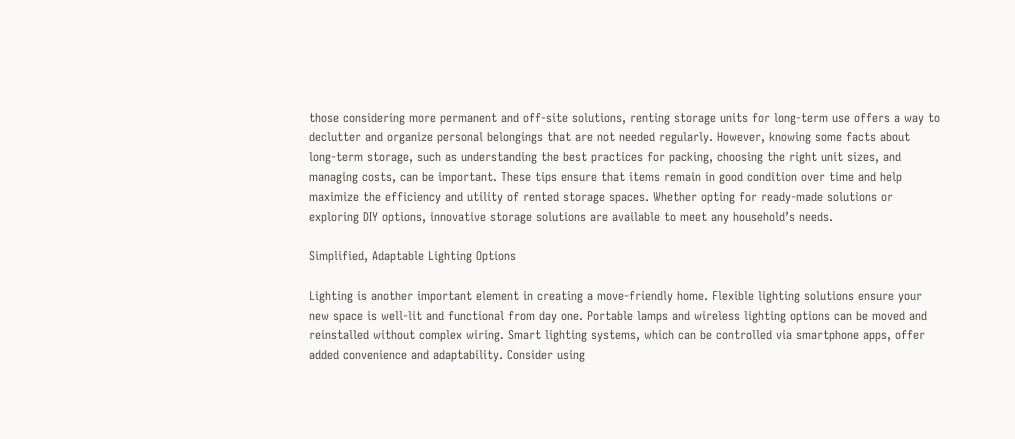those considering more permanent and off-site solutions, renting storage units for long-term use offers a way to declutter and organize personal belongings that are not needed regularly. However, knowing some facts about long-term storage, such as understanding the best practices for packing, choosing the right unit sizes, and managing costs, can be important. These tips ensure that items remain in good condition over time and help maximize the efficiency and utility of rented storage spaces. Whether opting for ready-made solutions or exploring DIY options, innovative storage solutions are available to meet any household’s needs.

Simplified, Adaptable Lighting Options

Lighting is another important element in creating a move-friendly home. Flexible lighting solutions ensure your new space is well-lit and functional from day one. Portable lamps and wireless lighting options can be moved and reinstalled without complex wiring. Smart lighting systems, which can be controlled via smartphone apps, offer added convenience and adaptability. Consider using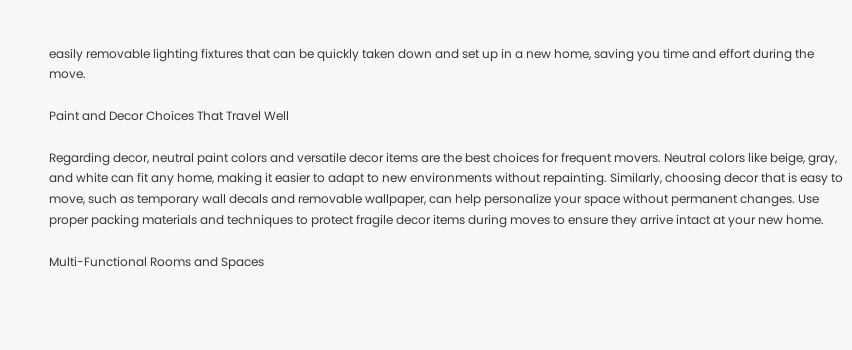easily removable lighting fixtures that can be quickly taken down and set up in a new home, saving you time and effort during the move.

Paint and Decor Choices That Travel Well

Regarding decor, neutral paint colors and versatile decor items are the best choices for frequent movers. Neutral colors like beige, gray, and white can fit any home, making it easier to adapt to new environments without repainting. Similarly, choosing decor that is easy to move, such as temporary wall decals and removable wallpaper, can help personalize your space without permanent changes. Use proper packing materials and techniques to protect fragile decor items during moves to ensure they arrive intact at your new home.

Multi-Functional Rooms and Spaces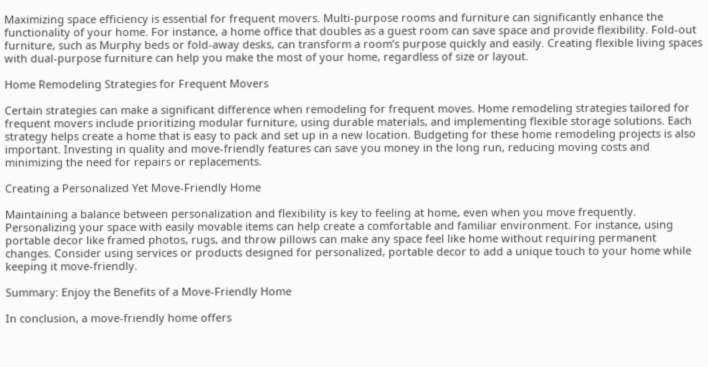Maximizing space efficiency is essential for frequent movers. Multi-purpose rooms and furniture can significantly enhance the functionality of your home. For instance, a home office that doubles as a guest room can save space and provide flexibility. Fold-out furniture, such as Murphy beds or fold-away desks, can transform a room’s purpose quickly and easily. Creating flexible living spaces with dual-purpose furniture can help you make the most of your home, regardless of size or layout.

Home Remodeling Strategies for Frequent Movers

Certain strategies can make a significant difference when remodeling for frequent moves. Home remodeling strategies tailored for frequent movers include prioritizing modular furniture, using durable materials, and implementing flexible storage solutions. Each strategy helps create a home that is easy to pack and set up in a new location. Budgeting for these home remodeling projects is also important. Investing in quality and move-friendly features can save you money in the long run, reducing moving costs and minimizing the need for repairs or replacements.

Creating a Personalized Yet Move-Friendly Home

Maintaining a balance between personalization and flexibility is key to feeling at home, even when you move frequently. Personalizing your space with easily movable items can help create a comfortable and familiar environment. For instance, using portable decor like framed photos, rugs, and throw pillows can make any space feel like home without requiring permanent changes. Consider using services or products designed for personalized, portable decor to add a unique touch to your home while keeping it move-friendly.

Summary: Enjoy the Benefits of a Move-Friendly Home

In conclusion, a move-friendly home offers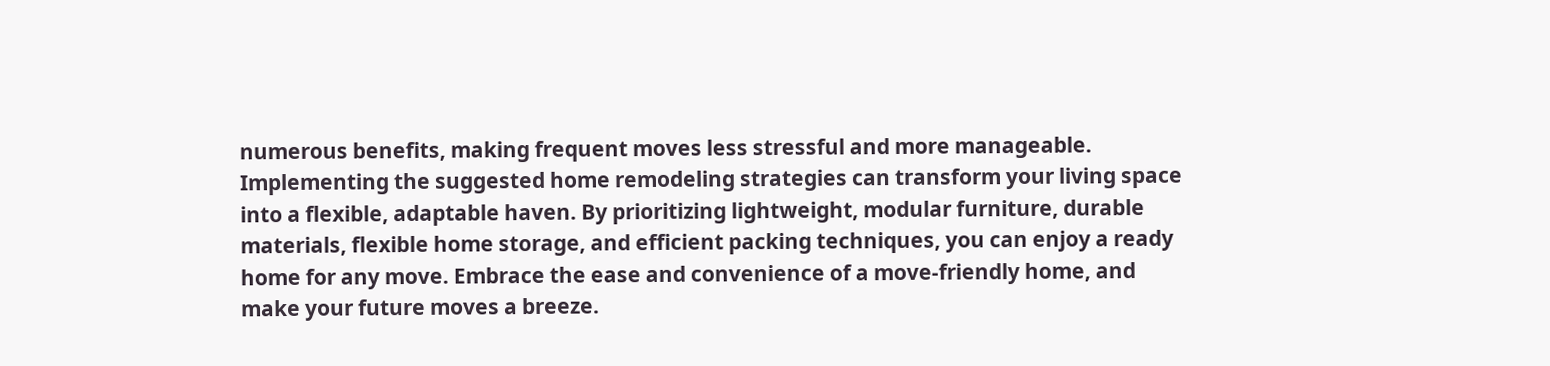numerous benefits, making frequent moves less stressful and more manageable. Implementing the suggested home remodeling strategies can transform your living space into a flexible, adaptable haven. By prioritizing lightweight, modular furniture, durable materials, flexible home storage, and efficient packing techniques, you can enjoy a ready home for any move. Embrace the ease and convenience of a move-friendly home, and make your future moves a breeze.